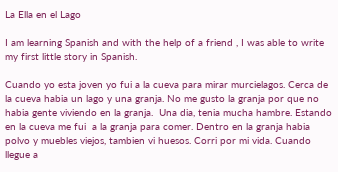La Ella en el Lago

I am learning Spanish and with the help of a friend , I was able to write my first little story in Spanish.

Cuando yo esta joven yo fui a la cueva para mirar murcielagos. Cerca de la cueva habia un lago y una granja. No me gusto la granja por que no habia gente viviendo en la granja.  Una dia, tenia mucha hambre. Estando en la cueva me fui  a la granja para comer. Dentro en la granja habia polvo y muebles viejos, tambien vi huesos. Corri por mi vida. Cuando llegue a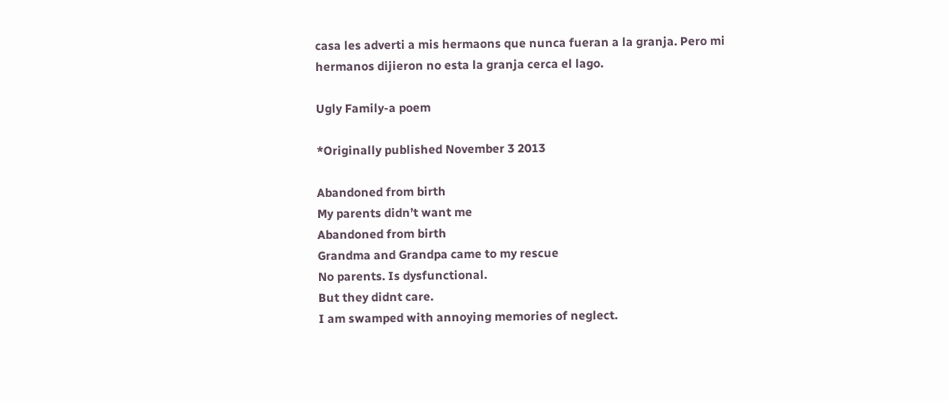casa les adverti a mis hermaons que nunca fueran a la granja. Pero mi hermanos dijieron no esta la granja cerca el lago.

Ugly Family-a poem

*Originally published November 3 2013

Abandoned from birth
My parents didn’t want me
Abandoned from birth
Grandma and Grandpa came to my rescue
No parents. Is dysfunctional.
But they didnt care.
I am swamped with annoying memories of neglect.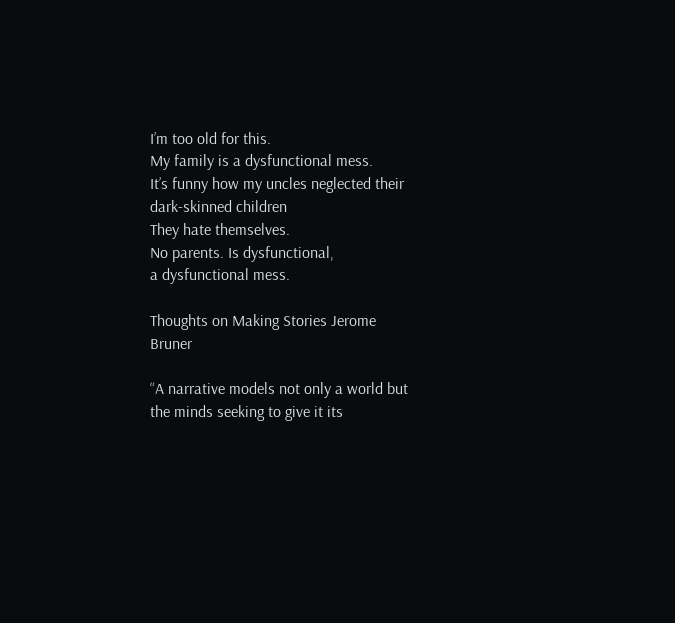I’m too old for this.
My family is a dysfunctional mess.
It’s funny how my uncles neglected their dark-skinned children
They hate themselves.
No parents. Is dysfunctional,
a dysfunctional mess.

Thoughts on Making Stories Jerome Bruner

“A narrative models not only a world but the minds seeking to give it its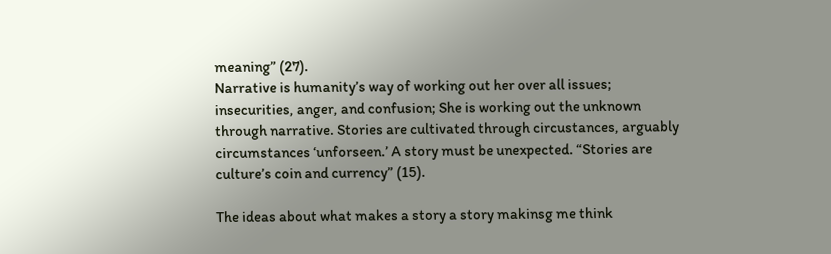meaning” (27).
Narrative is humanity’s way of working out her over all issues; insecurities, anger, and confusion; She is working out the unknown through narrative. Stories are cultivated through circustances, arguably circumstances ‘unforseen.’ A story must be unexpected. “Stories are culture’s coin and currency” (15).

The ideas about what makes a story a story makinsg me think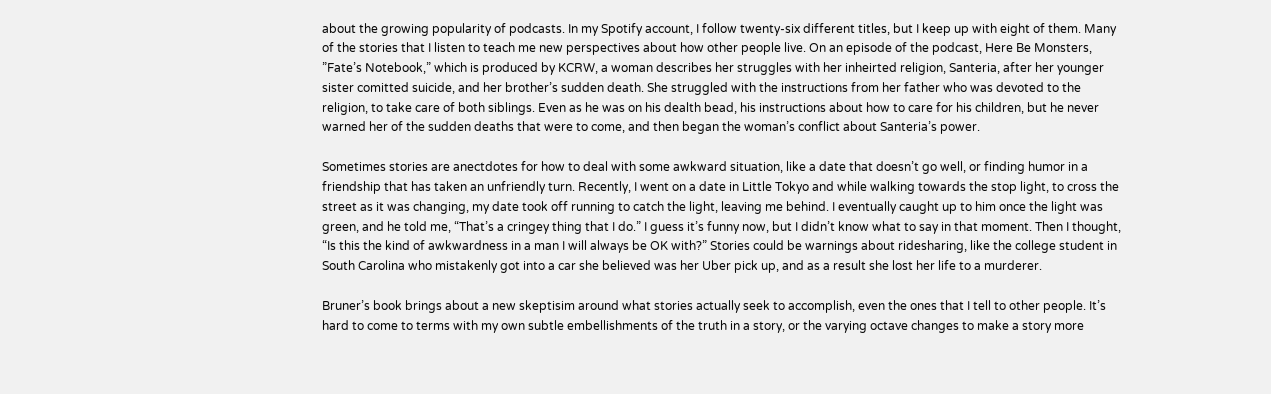about the growing popularity of podcasts. In my Spotify account, I follow twenty-six different titles, but I keep up with eight of them. Many of the stories that I listen to teach me new perspectives about how other people live. On an episode of the podcast, Here Be Monsters, ”Fate’s Notebook,” which is produced by KCRW, a woman describes her struggles with her inheirted religion, Santeria, after her younger sister comitted suicide, and her brother’s sudden death. She struggled with the instructions from her father who was devoted to the religion, to take care of both siblings. Even as he was on his dealth bead, his instructions about how to care for his children, but he never warned her of the sudden deaths that were to come, and then began the woman’s conflict about Santeria’s power.

Sometimes stories are anectdotes for how to deal with some awkward situation, like a date that doesn’t go well, or finding humor in a friendship that has taken an unfriendly turn. Recently, I went on a date in Little Tokyo and while walking towards the stop light, to cross the street as it was changing, my date took off running to catch the light, leaving me behind. I eventually caught up to him once the light was green, and he told me, “That’s a cringey thing that I do.” I guess it’s funny now, but I didn’t know what to say in that moment. Then I thought, “Is this the kind of awkwardness in a man I will always be OK with?” Stories could be warnings about ridesharing, like the college student in South Carolina who mistakenly got into a car she believed was her Uber pick up, and as a result she lost her life to a murderer.

Bruner’s book brings about a new skeptisim around what stories actually seek to accomplish, even the ones that I tell to other people. It’s hard to come to terms with my own subtle embellishments of the truth in a story, or the varying octave changes to make a story more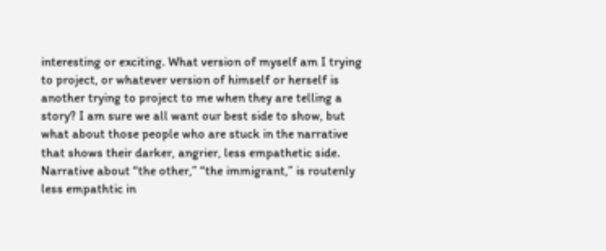interesting or exciting. What version of myself am I trying to project, or whatever version of himself or herself is another trying to project to me when they are telling a story? I am sure we all want our best side to show, but what about those people who are stuck in the narrative that shows their darker, angrier, less empathetic side. Narrative about “the other,” “the immigrant,” is routenly less empathtic in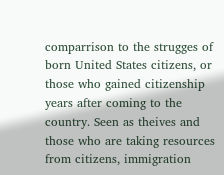comparrison to the strugges of born United States citizens, or those who gained citizenship years after coming to the country. Seen as theives and those who are taking resources from citizens, immigration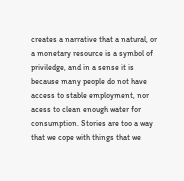creates a narrative that a natural, or a monetary resource is a symbol of priviledge, and in a sense it is because many people do not have access to stable employment, nor acess to clean enough water for consumption. Stories are too a way that we cope with things that we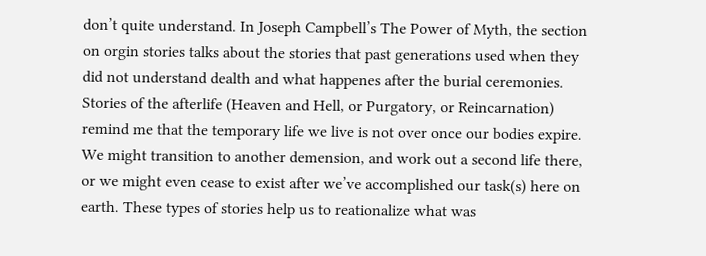don’t quite understand. In Joseph Campbell’s The Power of Myth, the section on orgin stories talks about the stories that past generations used when they did not understand dealth and what happenes after the burial ceremonies. Stories of the afterlife (Heaven and Hell, or Purgatory, or Reincarnation) remind me that the temporary life we live is not over once our bodies expire. We might transition to another demension, and work out a second life there, or we might even cease to exist after we’ve accomplished our task(s) here on earth. These types of stories help us to reationalize what was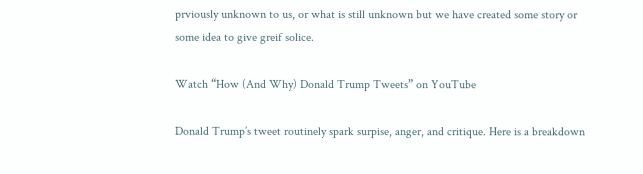prviously unknown to us, or what is still unknown but we have created some story or some idea to give greif solice.

Watch “How (And Why) Donald Trump Tweets” on YouTube

Donald Trump’s tweet routinely spark surpise, anger, and critique. Here is a breakdown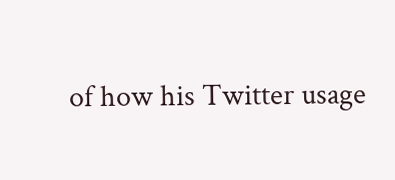of how his Twitter usage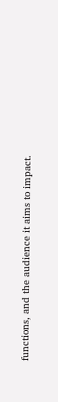functions, and the audience it aims to impact.